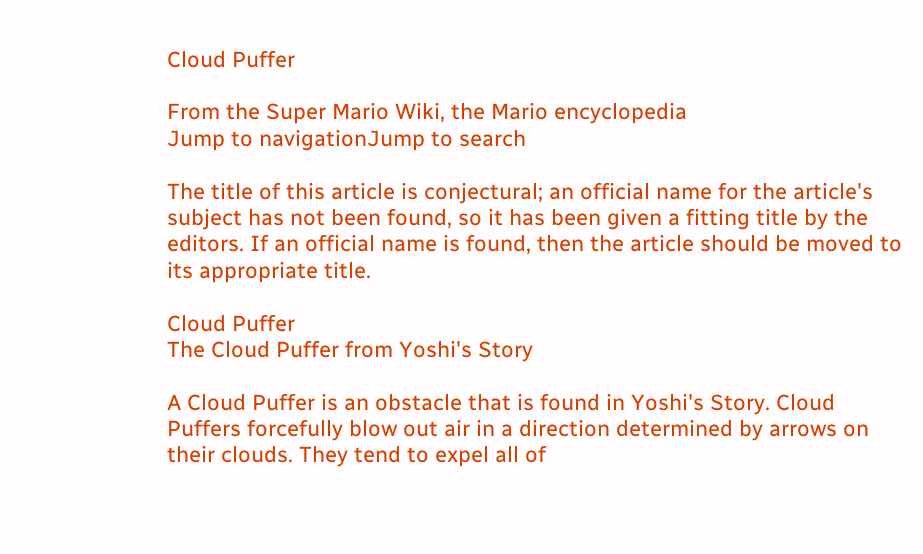Cloud Puffer

From the Super Mario Wiki, the Mario encyclopedia
Jump to navigationJump to search

The title of this article is conjectural; an official name for the article's subject has not been found, so it has been given a fitting title by the editors. If an official name is found, then the article should be moved to its appropriate title.

Cloud Puffer
The Cloud Puffer from Yoshi's Story

A Cloud Puffer is an obstacle that is found in Yoshi's Story. Cloud Puffers forcefully blow out air in a direction determined by arrows on their clouds. They tend to expel all of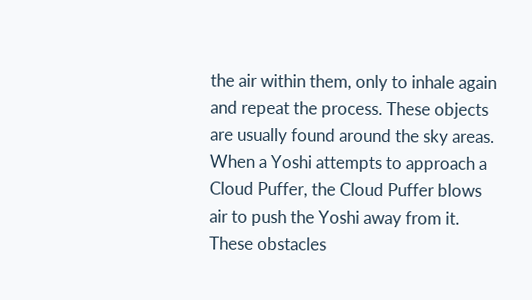the air within them, only to inhale again and repeat the process. These objects are usually found around the sky areas. When a Yoshi attempts to approach a Cloud Puffer, the Cloud Puffer blows air to push the Yoshi away from it. These obstacles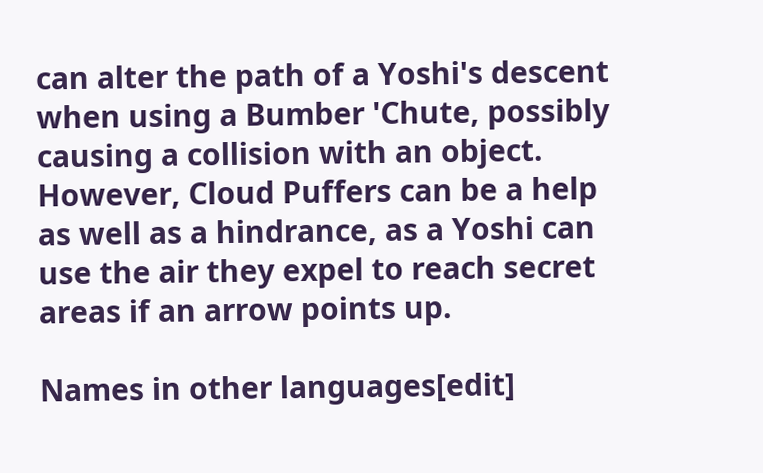can alter the path of a Yoshi's descent when using a Bumber 'Chute, possibly causing a collision with an object. However, Cloud Puffers can be a help as well as a hindrance, as a Yoshi can use the air they expel to reach secret areas if an arrow points up.

Names in other languages[edit]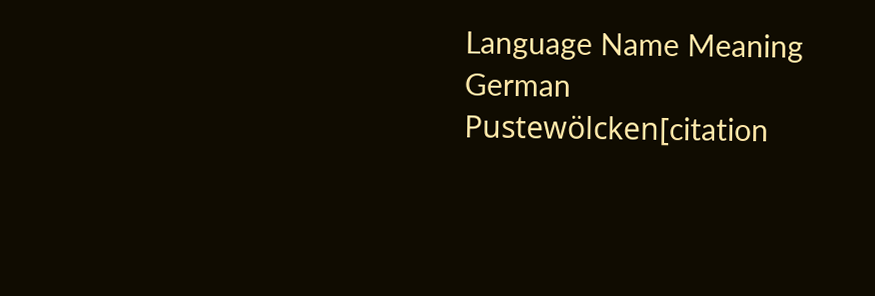Language Name Meaning
German Pustewölcken[citation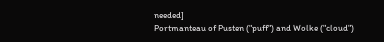needed]
Portmanteau of Pusten ("puff") and Wolke ("cloud")